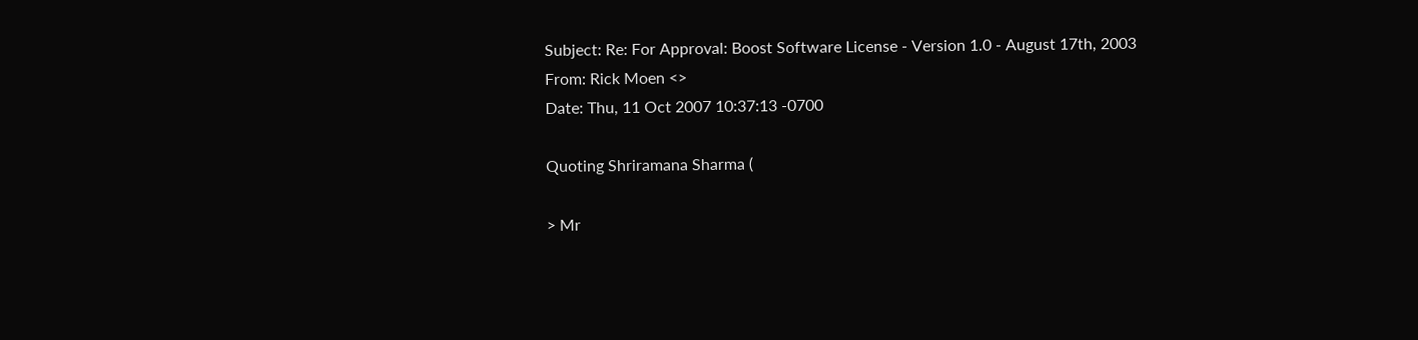Subject: Re: For Approval: Boost Software License - Version 1.0 - August 17th, 2003
From: Rick Moen <>
Date: Thu, 11 Oct 2007 10:37:13 -0700

Quoting Shriramana Sharma (

> Mr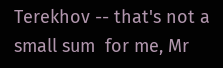Terekhov -- that's not a small sum  for me, Mr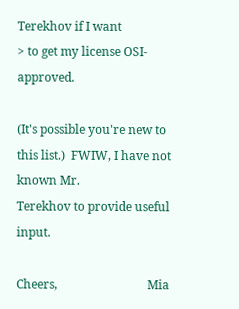Terekhov if I want
> to get my license OSI-approved.

(It's possible you're new to this list.)  FWIW, I have not known Mr.
Terekhov to provide useful input.

Cheers,                              Mia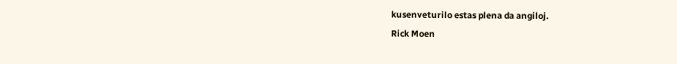kusenveturilo estas plena da angiloj.
Rick Moen